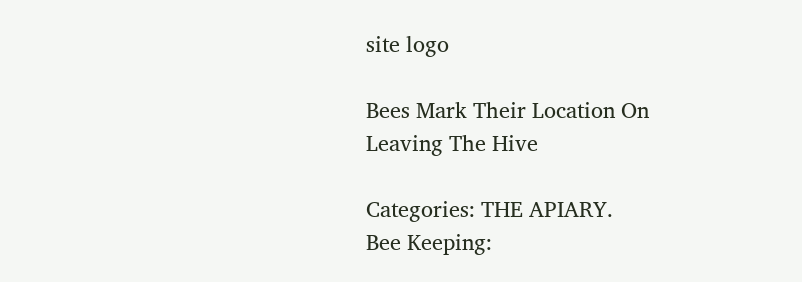site logo

Bees Mark Their Location On Leaving The Hive

Categories: THE APIARY.
Bee Keeping: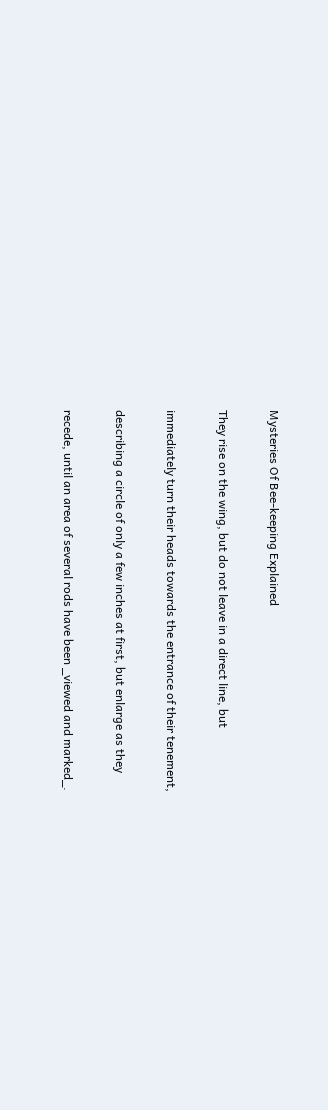Mysteries Of Bee-keeping Explained

They rise on the wing, but do not leave in a direct line, but

immediately turn their heads towards the entrance of their tenement,

describing a circle of only a few inches at first, but enlarge as they

recede, until an area of several rods have been _viewed and marked_.